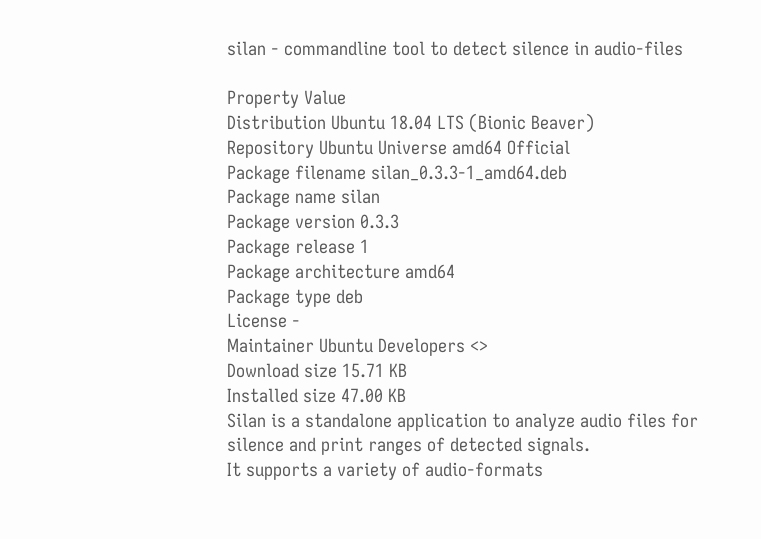silan - commandline tool to detect silence in audio-files

Property Value
Distribution Ubuntu 18.04 LTS (Bionic Beaver)
Repository Ubuntu Universe amd64 Official
Package filename silan_0.3.3-1_amd64.deb
Package name silan
Package version 0.3.3
Package release 1
Package architecture amd64
Package type deb
License -
Maintainer Ubuntu Developers <>
Download size 15.71 KB
Installed size 47.00 KB
Silan is a standalone application to analyze audio files for
silence and print ranges of detected signals.
It supports a variety of audio-formats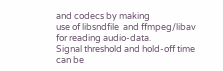and codecs by making
use of libsndfile  and ffmpeg/libav for reading audio-data.
Signal threshold and hold-off time can be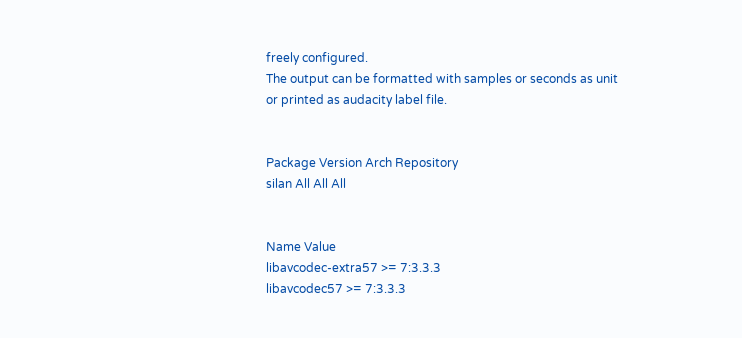freely configured.
The output can be formatted with samples or seconds as unit
or printed as audacity label file.


Package Version Arch Repository
silan All All All


Name Value
libavcodec-extra57 >= 7:3.3.3
libavcodec57 >= 7:3.3.3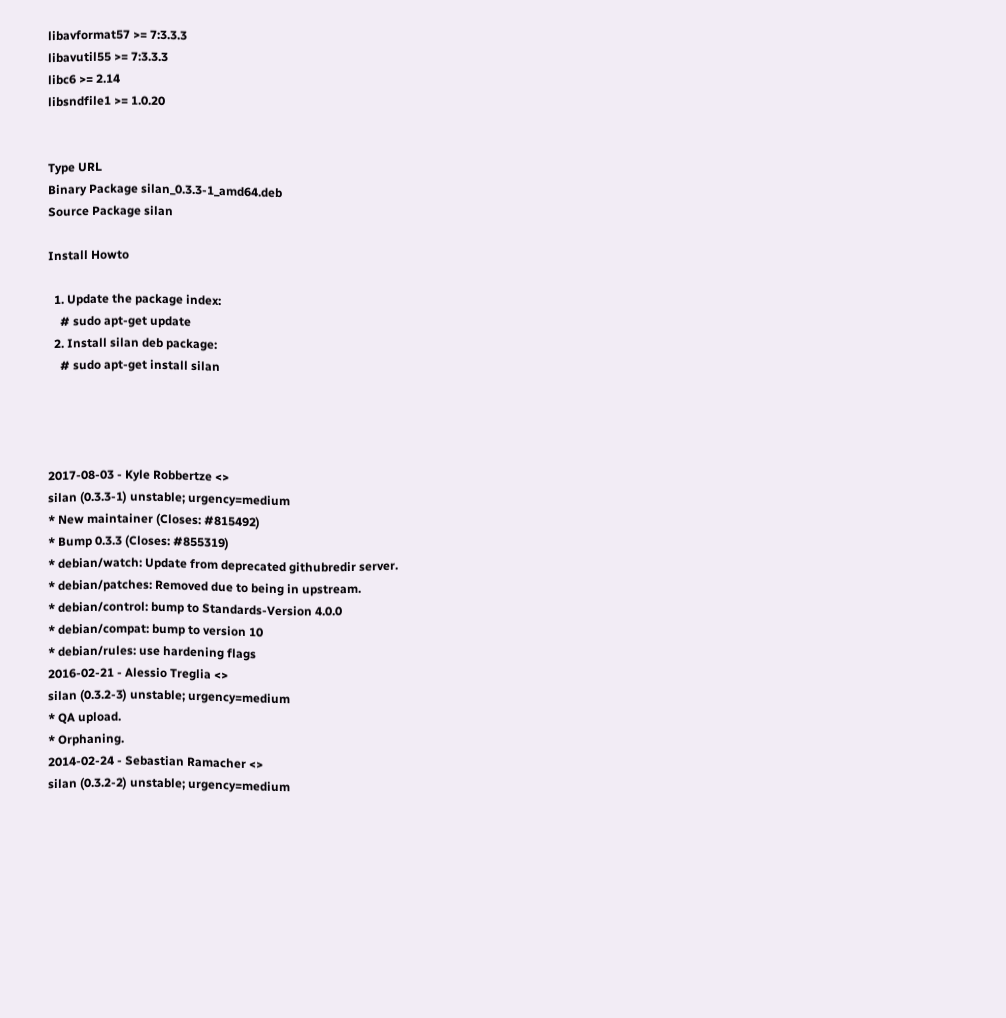libavformat57 >= 7:3.3.3
libavutil55 >= 7:3.3.3
libc6 >= 2.14
libsndfile1 >= 1.0.20


Type URL
Binary Package silan_0.3.3-1_amd64.deb
Source Package silan

Install Howto

  1. Update the package index:
    # sudo apt-get update
  2. Install silan deb package:
    # sudo apt-get install silan




2017-08-03 - Kyle Robbertze <>
silan (0.3.3-1) unstable; urgency=medium
* New maintainer (Closes: #815492)
* Bump 0.3.3 (Closes: #855319)
* debian/watch: Update from deprecated githubredir server.
* debian/patches: Removed due to being in upstream.
* debian/control: bump to Standards-Version 4.0.0
* debian/compat: bump to version 10
* debian/rules: use hardening flags
2016-02-21 - Alessio Treglia <>
silan (0.3.2-3) unstable; urgency=medium
* QA upload.
* Orphaning.
2014-02-24 - Sebastian Ramacher <>
silan (0.3.2-2) unstable; urgency=medium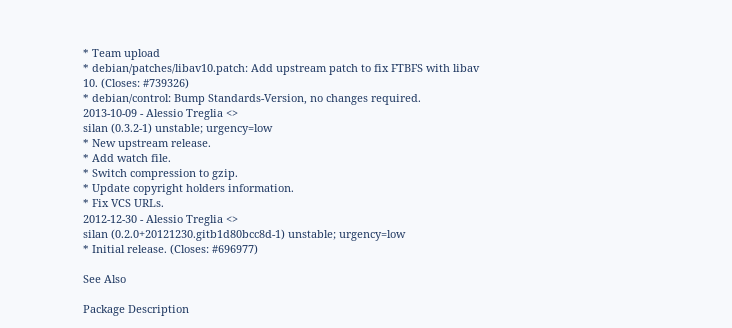* Team upload
* debian/patches/libav10.patch: Add upstream patch to fix FTBFS with libav
10. (Closes: #739326)
* debian/control: Bump Standards-Version, no changes required.
2013-10-09 - Alessio Treglia <>
silan (0.3.2-1) unstable; urgency=low
* New upstream release.
* Add watch file.
* Switch compression to gzip.
* Update copyright holders information.
* Fix VCS URLs.
2012-12-30 - Alessio Treglia <>
silan (0.2.0+20121230.gitb1d80bcc8d-1) unstable; urgency=low
* Initial release. (Closes: #696977)

See Also

Package Description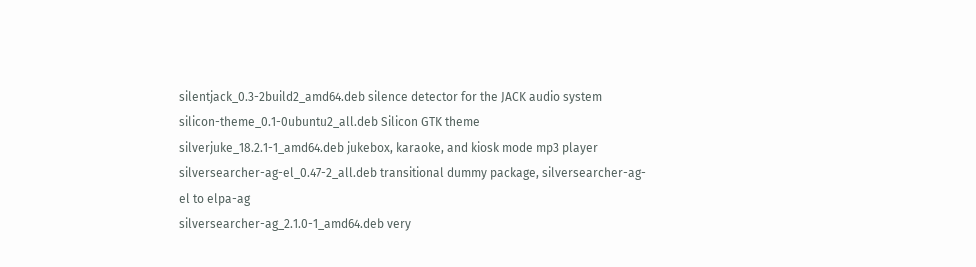silentjack_0.3-2build2_amd64.deb silence detector for the JACK audio system
silicon-theme_0.1-0ubuntu2_all.deb Silicon GTK theme
silverjuke_18.2.1-1_amd64.deb jukebox, karaoke, and kiosk mode mp3 player
silversearcher-ag-el_0.47-2_all.deb transitional dummy package, silversearcher-ag-el to elpa-ag
silversearcher-ag_2.1.0-1_amd64.deb very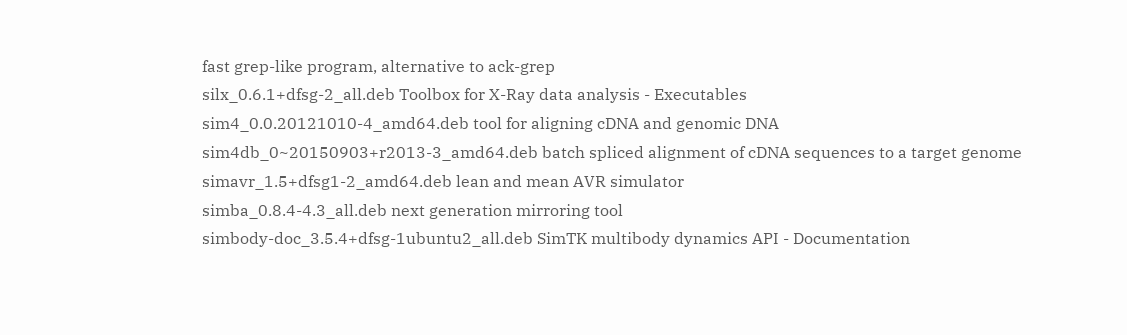fast grep-like program, alternative to ack-grep
silx_0.6.1+dfsg-2_all.deb Toolbox for X-Ray data analysis - Executables
sim4_0.0.20121010-4_amd64.deb tool for aligning cDNA and genomic DNA
sim4db_0~20150903+r2013-3_amd64.deb batch spliced alignment of cDNA sequences to a target genome
simavr_1.5+dfsg1-2_amd64.deb lean and mean AVR simulator
simba_0.8.4-4.3_all.deb next generation mirroring tool
simbody-doc_3.5.4+dfsg-1ubuntu2_all.deb SimTK multibody dynamics API - Documentation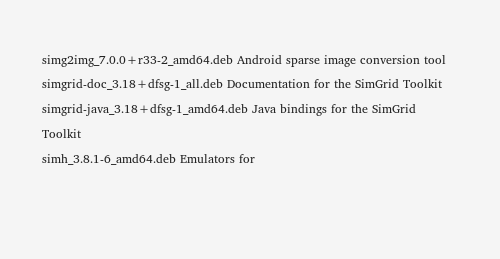simg2img_7.0.0+r33-2_amd64.deb Android sparse image conversion tool
simgrid-doc_3.18+dfsg-1_all.deb Documentation for the SimGrid Toolkit
simgrid-java_3.18+dfsg-1_amd64.deb Java bindings for the SimGrid Toolkit
simh_3.8.1-6_amd64.deb Emulators for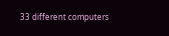33 different computers